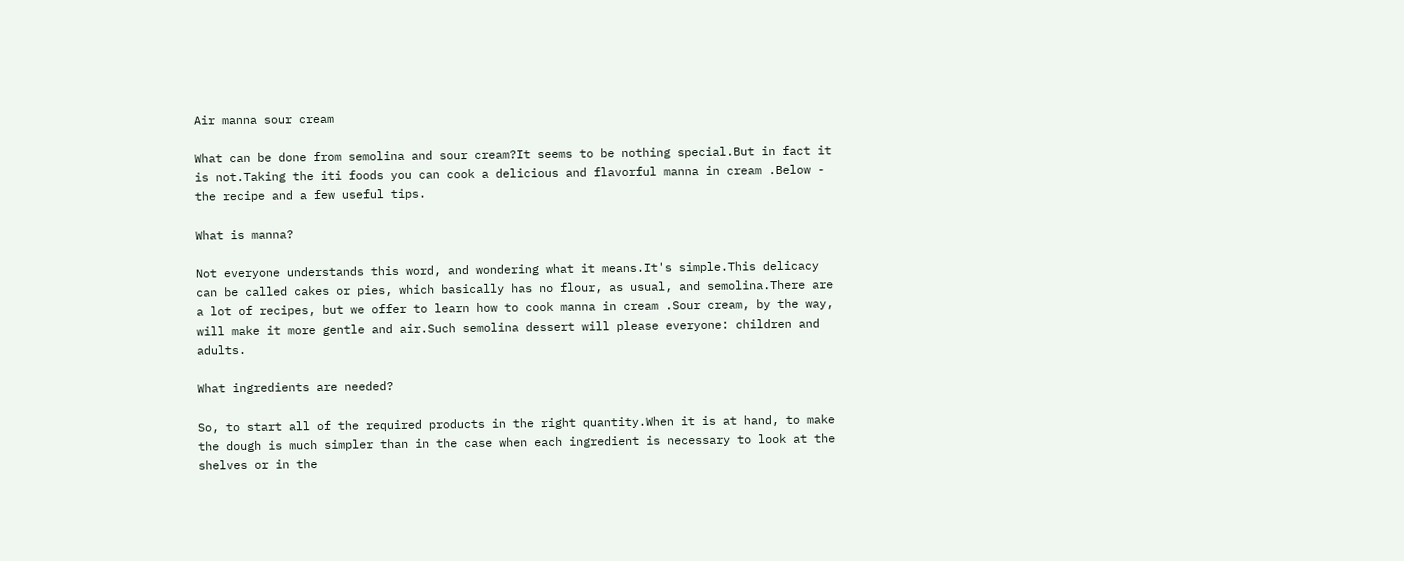Air manna sour cream

What can be done from semolina and sour cream?It seems to be nothing special.But in fact it is not.Taking the iti foods you can cook a delicious and flavorful manna in cream .Below - the recipe and a few useful tips.

What is manna?

Not everyone understands this word, and wondering what it means.It's simple.This delicacy can be called cakes or pies, which basically has no flour, as usual, and semolina.There are a lot of recipes, but we offer to learn how to cook manna in cream .Sour cream, by the way, will make it more gentle and air.Such semolina dessert will please everyone: children and adults.

What ingredients are needed?

So, to start all of the required products in the right quantity.When it is at hand, to make the dough is much simpler than in the case when each ingredient is necessary to look at the shelves or in the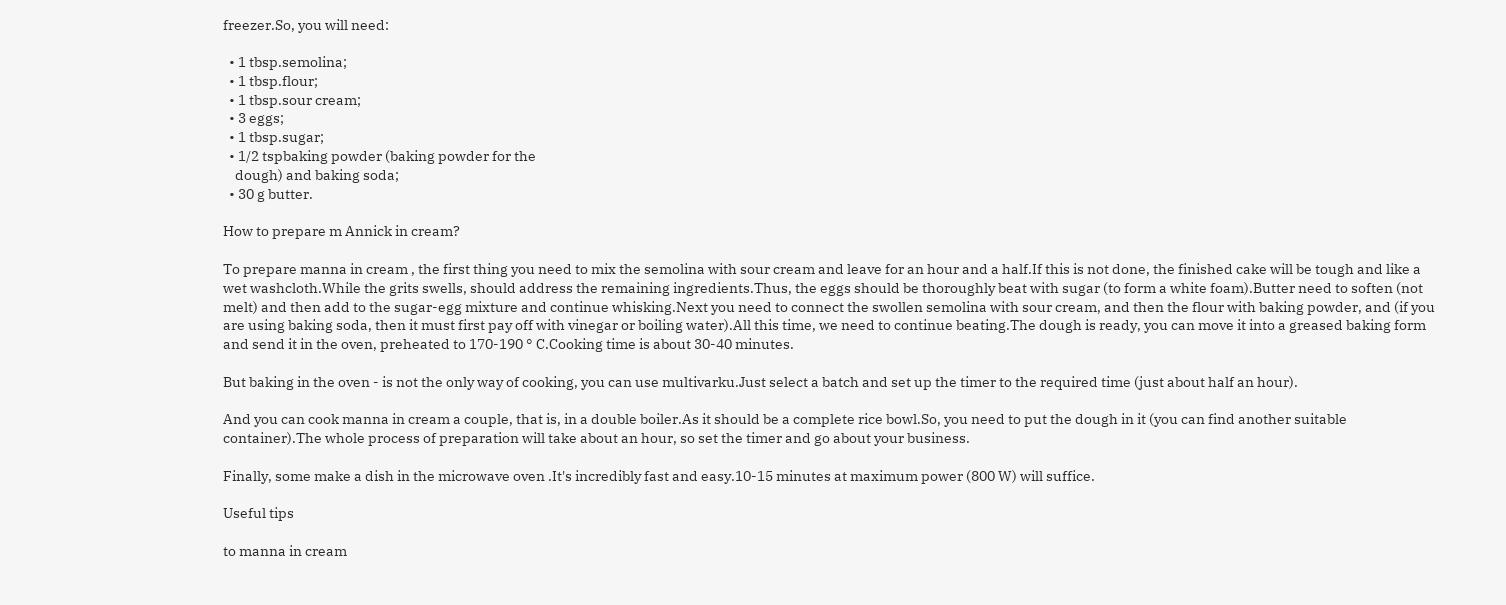freezer.So, you will need:

  • 1 tbsp.semolina;
  • 1 tbsp.flour;
  • 1 tbsp.sour cream;
  • 3 eggs;
  • 1 tbsp.sugar;
  • 1/2 tspbaking powder (baking powder for the
    dough) and baking soda;
  • 30 g butter.

How to prepare m Annick in cream?

To prepare manna in cream , the first thing you need to mix the semolina with sour cream and leave for an hour and a half.If this is not done, the finished cake will be tough and like a wet washcloth.While the grits swells, should address the remaining ingredients.Thus, the eggs should be thoroughly beat with sugar (to form a white foam).Butter need to soften (not melt) and then add to the sugar-egg mixture and continue whisking.Next you need to connect the swollen semolina with sour cream, and then the flour with baking powder, and (if you are using baking soda, then it must first pay off with vinegar or boiling water).All this time, we need to continue beating.The dough is ready, you can move it into a greased baking form and send it in the oven, preheated to 170-190 ° C.Cooking time is about 30-40 minutes.

But baking in the oven - is not the only way of cooking, you can use multivarku.Just select a batch and set up the timer to the required time (just about half an hour).

And you can cook manna in cream a couple, that is, in a double boiler.As it should be a complete rice bowl.So, you need to put the dough in it (you can find another suitable container).The whole process of preparation will take about an hour, so set the timer and go about your business.

Finally, some make a dish in the microwave oven .It's incredibly fast and easy.10-15 minutes at maximum power (800 W) will suffice.

Useful tips

to manna in cream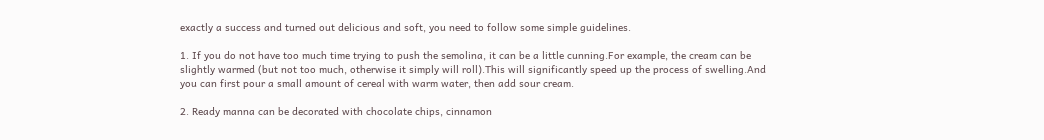exactly a success and turned out delicious and soft, you need to follow some simple guidelines.

1. If you do not have too much time trying to push the semolina, it can be a little cunning.For example, the cream can be slightly warmed (but not too much, otherwise it simply will roll).This will significantly speed up the process of swelling.And you can first pour a small amount of cereal with warm water, then add sour cream.

2. Ready manna can be decorated with chocolate chips, cinnamon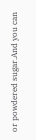or powdered sugar.And you can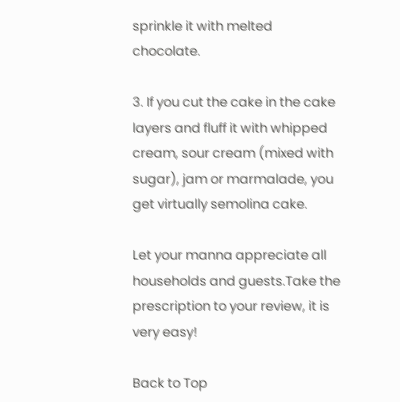sprinkle it with melted chocolate.

3. If you cut the cake in the cake layers and fluff it with whipped cream, sour cream (mixed with sugar), jam or marmalade, you get virtually semolina cake.

Let your manna appreciate all households and guests.Take the prescription to your review, it is very easy!

Back to Top